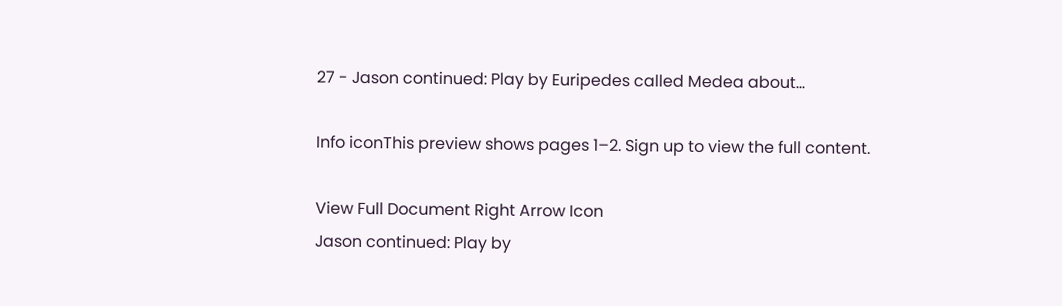27 - Jason continued: Play by Euripedes called Medea about...

Info iconThis preview shows pages 1–2. Sign up to view the full content.

View Full Document Right Arrow Icon
Jason continued: Play by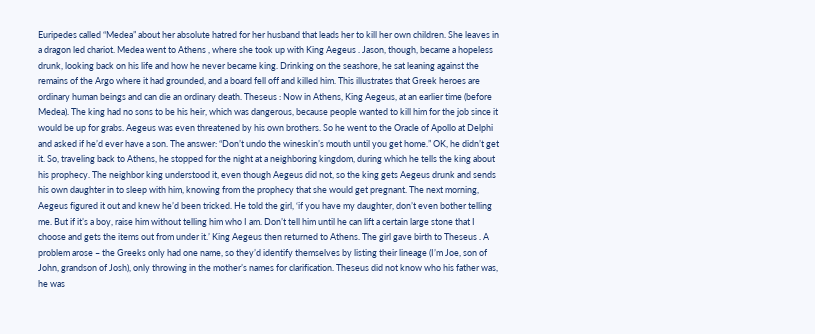Euripedes called “Medea” about her absolute hatred for her husband that leads her to kill her own children. She leaves in a dragon led chariot. Medea went to Athens , where she took up with King Aegeus . Jason, though, became a hopeless drunk, looking back on his life and how he never became king. Drinking on the seashore, he sat leaning against the remains of the Argo where it had grounded, and a board fell off and killed him. This illustrates that Greek heroes are ordinary human beings and can die an ordinary death. Theseus : Now in Athens, King Aegeus, at an earlier time (before Medea). The king had no sons to be his heir, which was dangerous, because people wanted to kill him for the job since it would be up for grabs. Aegeus was even threatened by his own brothers. So he went to the Oracle of Apollo at Delphi and asked if he’d ever have a son. The answer: “Don’t undo the wineskin’s mouth until you get home.” OK, he didn’t get it. So, traveling back to Athens, he stopped for the night at a neighboring kingdom, during which he tells the king about his prophecy. The neighbor king understood it, even though Aegeus did not, so the king gets Aegeus drunk and sends his own daughter in to sleep with him, knowing from the prophecy that she would get pregnant. The next morning, Aegeus figured it out and knew he’d been tricked. He told the girl, ‘if you have my daughter, don’t even bother telling me. But if it’s a boy, raise him without telling him who I am. Don’t tell him until he can lift a certain large stone that I choose and gets the items out from under it.’ King Aegeus then returned to Athens. The girl gave birth to Theseus . A problem arose – the Greeks only had one name, so they’d identify themselves by listing their lineage (I’m Joe, son of John, grandson of Josh), only throwing in the mother’s names for clarification. Theseus did not know who his father was, he was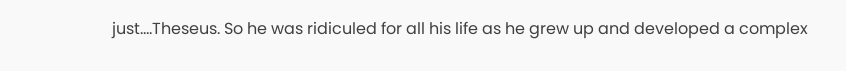just….Theseus. So he was ridiculed for all his life as he grew up and developed a complex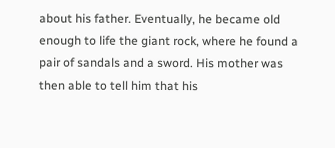about his father. Eventually, he became old enough to life the giant rock, where he found a pair of sandals and a sword. His mother was then able to tell him that his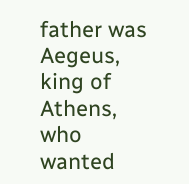father was Aegeus, king of Athens, who wanted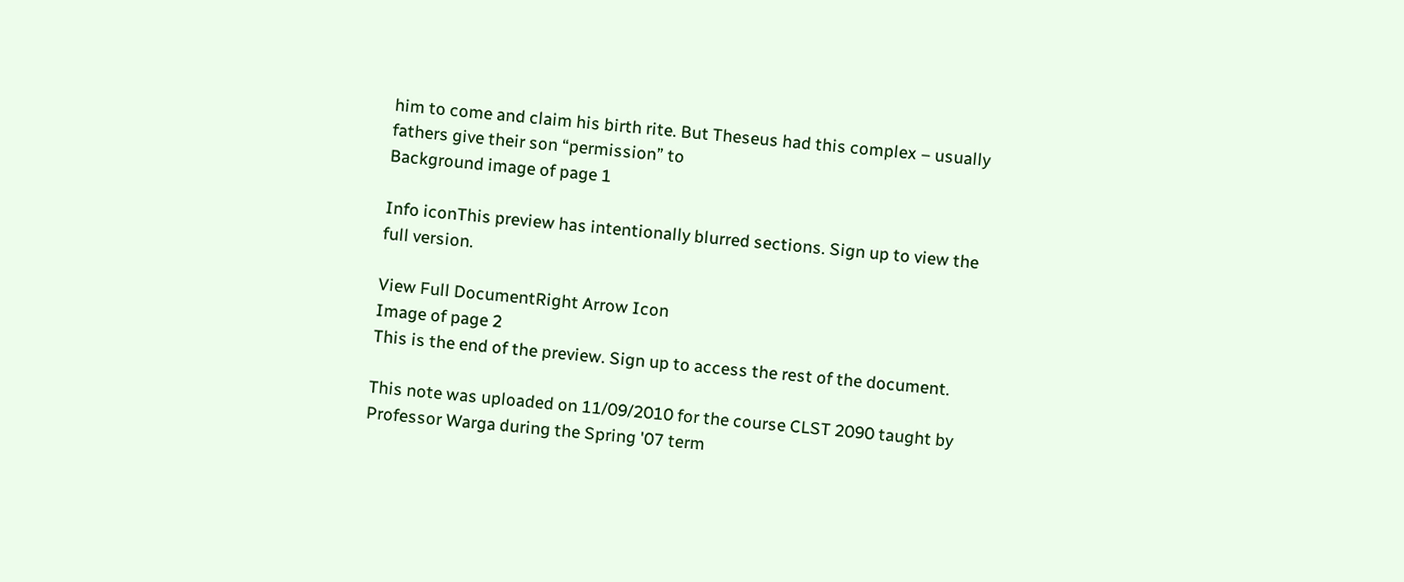him to come and claim his birth rite. But Theseus had this complex – usually fathers give their son “permission” to
Background image of page 1

Info iconThis preview has intentionally blurred sections. Sign up to view the full version.

View Full DocumentRight Arrow Icon
Image of page 2
This is the end of the preview. Sign up to access the rest of the document.

This note was uploaded on 11/09/2010 for the course CLST 2090 taught by Professor Warga during the Spring '07 term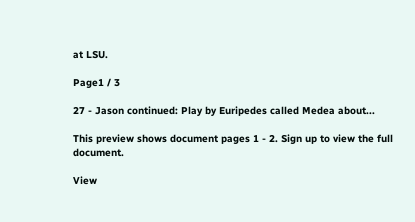at LSU.

Page1 / 3

27 - Jason continued: Play by Euripedes called Medea about...

This preview shows document pages 1 - 2. Sign up to view the full document.

View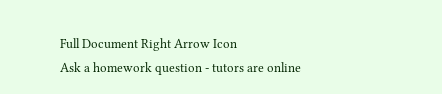Full Document Right Arrow Icon
Ask a homework question - tutors are online